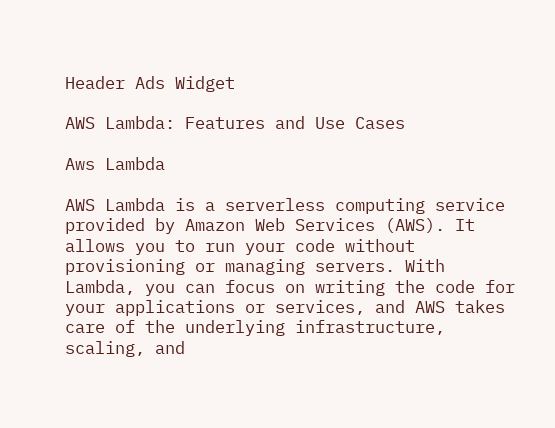Header Ads Widget

AWS Lambda: Features and Use Cases

Aws Lambda

AWS Lambda is a serverless computing service provided by Amazon Web Services (AWS). It allows you to run your code without provisioning or managing servers. With Lambda, you can focus on writing the code for your applications or services, and AWS takes care of the underlying infrastructure, scaling, and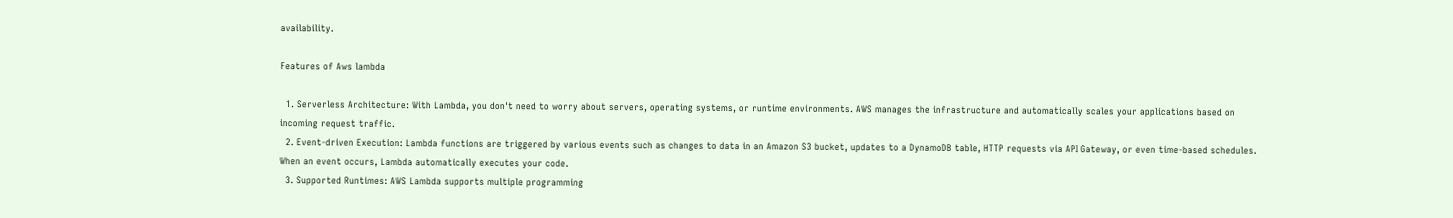availability.

Features of Aws lambda

  1. Serverless Architecture: With Lambda, you don't need to worry about servers, operating systems, or runtime environments. AWS manages the infrastructure and automatically scales your applications based on incoming request traffic.
  2. Event-driven Execution: Lambda functions are triggered by various events such as changes to data in an Amazon S3 bucket, updates to a DynamoDB table, HTTP requests via API Gateway, or even time-based schedules. When an event occurs, Lambda automatically executes your code.
  3. Supported Runtimes: AWS Lambda supports multiple programming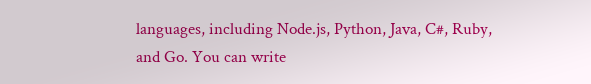languages, including Node.js, Python, Java, C#, Ruby, and Go. You can write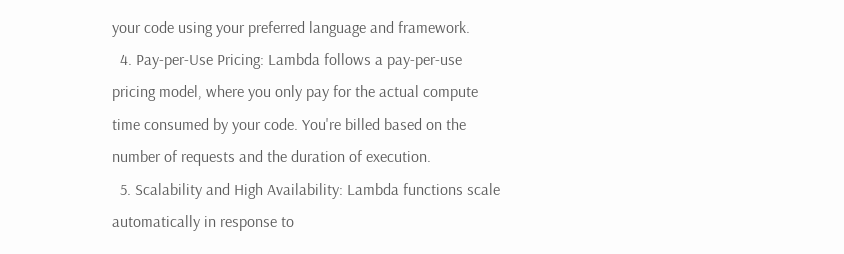your code using your preferred language and framework.
  4. Pay-per-Use Pricing: Lambda follows a pay-per-use pricing model, where you only pay for the actual compute time consumed by your code. You're billed based on the number of requests and the duration of execution.
  5. Scalability and High Availability: Lambda functions scale automatically in response to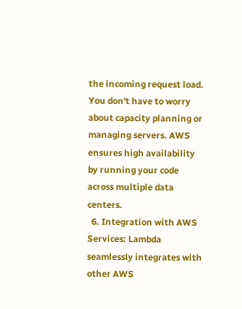the incoming request load. You don't have to worry about capacity planning or managing servers. AWS ensures high availability by running your code across multiple data centers.
  6. Integration with AWS Services: Lambda seamlessly integrates with other AWS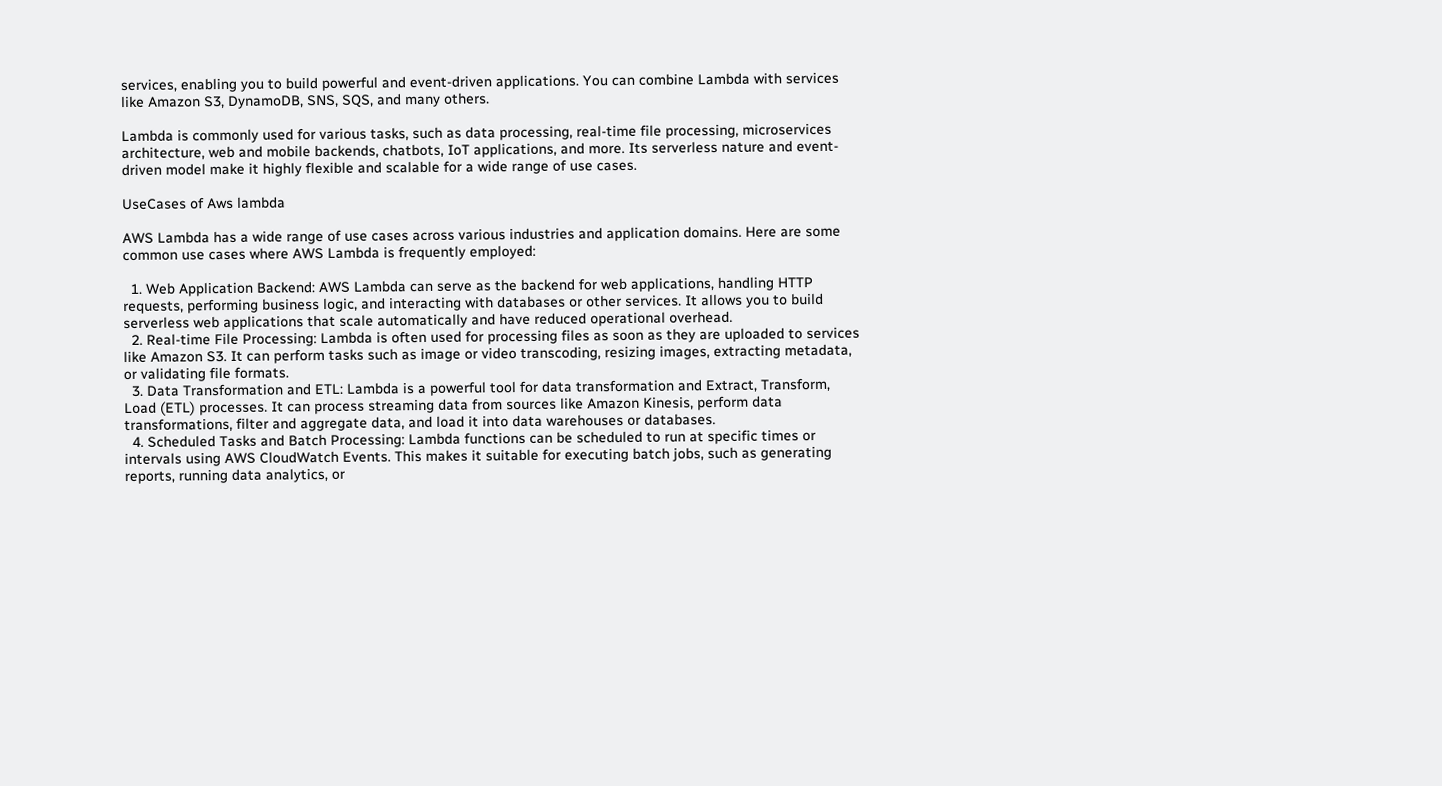services, enabling you to build powerful and event-driven applications. You can combine Lambda with services like Amazon S3, DynamoDB, SNS, SQS, and many others.

Lambda is commonly used for various tasks, such as data processing, real-time file processing, microservices architecture, web and mobile backends, chatbots, IoT applications, and more. Its serverless nature and event-driven model make it highly flexible and scalable for a wide range of use cases.

UseCases of Aws lambda

AWS Lambda has a wide range of use cases across various industries and application domains. Here are some common use cases where AWS Lambda is frequently employed:

  1. Web Application Backend: AWS Lambda can serve as the backend for web applications, handling HTTP requests, performing business logic, and interacting with databases or other services. It allows you to build serverless web applications that scale automatically and have reduced operational overhead.
  2. Real-time File Processing: Lambda is often used for processing files as soon as they are uploaded to services like Amazon S3. It can perform tasks such as image or video transcoding, resizing images, extracting metadata, or validating file formats.
  3. Data Transformation and ETL: Lambda is a powerful tool for data transformation and Extract, Transform, Load (ETL) processes. It can process streaming data from sources like Amazon Kinesis, perform data transformations, filter and aggregate data, and load it into data warehouses or databases.
  4. Scheduled Tasks and Batch Processing: Lambda functions can be scheduled to run at specific times or intervals using AWS CloudWatch Events. This makes it suitable for executing batch jobs, such as generating reports, running data analytics, or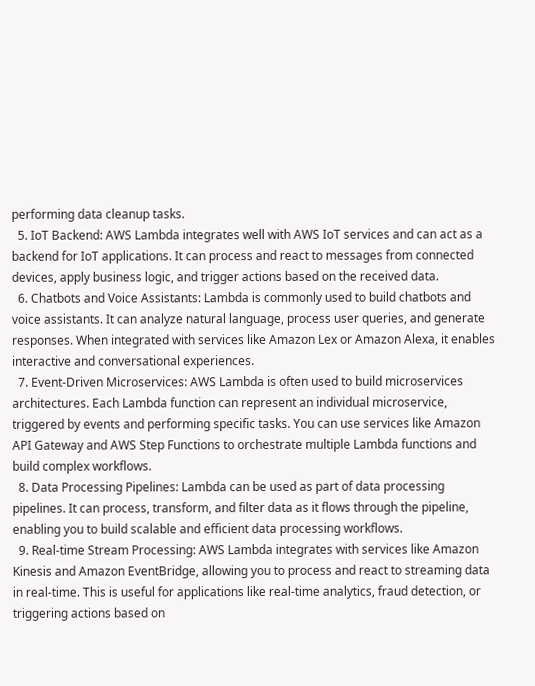performing data cleanup tasks.
  5. IoT Backend: AWS Lambda integrates well with AWS IoT services and can act as a backend for IoT applications. It can process and react to messages from connected devices, apply business logic, and trigger actions based on the received data.
  6. Chatbots and Voice Assistants: Lambda is commonly used to build chatbots and voice assistants. It can analyze natural language, process user queries, and generate responses. When integrated with services like Amazon Lex or Amazon Alexa, it enables interactive and conversational experiences.
  7. Event-Driven Microservices: AWS Lambda is often used to build microservices architectures. Each Lambda function can represent an individual microservice, triggered by events and performing specific tasks. You can use services like Amazon API Gateway and AWS Step Functions to orchestrate multiple Lambda functions and build complex workflows.
  8. Data Processing Pipelines: Lambda can be used as part of data processing pipelines. It can process, transform, and filter data as it flows through the pipeline, enabling you to build scalable and efficient data processing workflows.
  9. Real-time Stream Processing: AWS Lambda integrates with services like Amazon Kinesis and Amazon EventBridge, allowing you to process and react to streaming data in real-time. This is useful for applications like real-time analytics, fraud detection, or triggering actions based on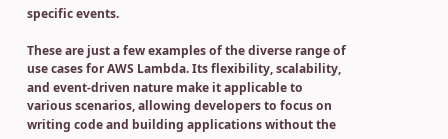specific events.

These are just a few examples of the diverse range of use cases for AWS Lambda. Its flexibility, scalability, and event-driven nature make it applicable to various scenarios, allowing developers to focus on writing code and building applications without the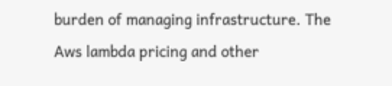burden of managing infrastructure. The Aws lambda pricing and other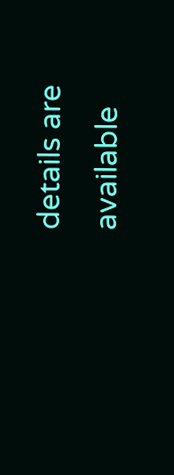details are available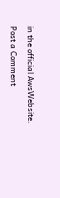in the official AwsWebsite.

Post a Comment